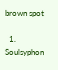brown spot

  1. Soulsyphon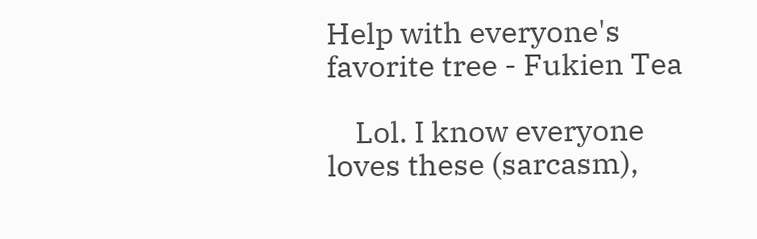Help with everyone's favorite tree - Fukien Tea

    Lol. I know everyone loves these (sarcasm),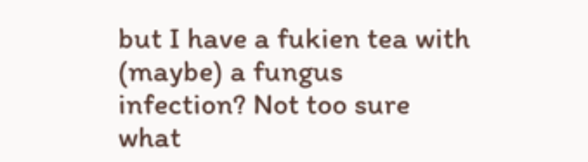but I have a fukien tea with (maybe) a fungus infection? Not too sure what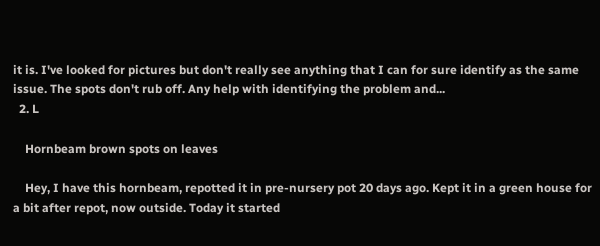it is. I've looked for pictures but don't really see anything that I can for sure identify as the same issue. The spots don't rub off. Any help with identifying the problem and...
  2. L

    Hornbeam brown spots on leaves

    Hey, I have this hornbeam, repotted it in pre-nursery pot 20 days ago. Kept it in a green house for a bit after repot, now outside. Today it started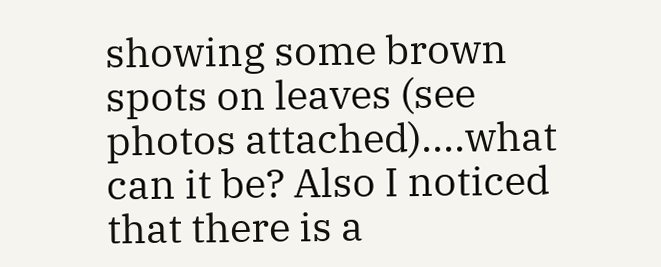showing some brown spots on leaves (see photos attached)....what can it be? Also I noticed that there is a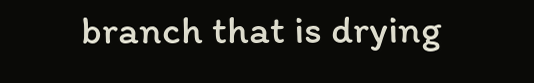branch that is drying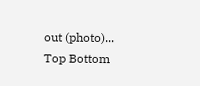out (photo)...
Top Bottom